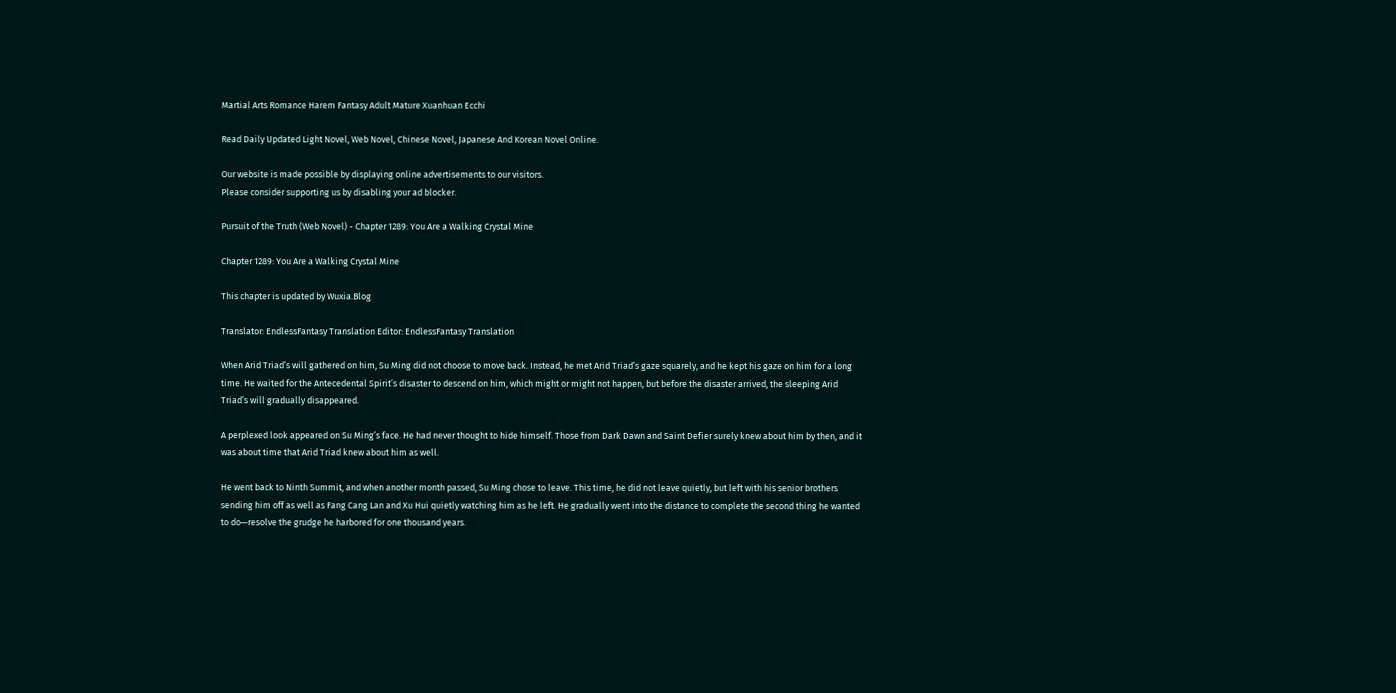Martial Arts Romance Harem Fantasy Adult Mature Xuanhuan Ecchi

Read Daily Updated Light Novel, Web Novel, Chinese Novel, Japanese And Korean Novel Online.

Our website is made possible by displaying online advertisements to our visitors.
Please consider supporting us by disabling your ad blocker.

Pursuit of the Truth (Web Novel) - Chapter 1289: You Are a Walking Crystal Mine

Chapter 1289: You Are a Walking Crystal Mine

This chapter is updated by Wuxia.Blog

Translator: EndlessFantasy Translation Editor: EndlessFantasy Translation

When Arid Triad’s will gathered on him, Su Ming did not choose to move back. Instead, he met Arid Triad’s gaze squarely, and he kept his gaze on him for a long time. He waited for the Antecedental Spirit’s disaster to descend on him, which might or might not happen, but before the disaster arrived, the sleeping Arid Triad’s will gradually disappeared.

A perplexed look appeared on Su Ming’s face. He had never thought to hide himself. Those from Dark Dawn and Saint Defier surely knew about him by then, and it was about time that Arid Triad knew about him as well.

He went back to Ninth Summit, and when another month passed, Su Ming chose to leave. This time, he did not leave quietly, but left with his senior brothers sending him off as well as Fang Cang Lan and Xu Hui quietly watching him as he left. He gradually went into the distance to complete the second thing he wanted to do—resolve the grudge he harbored for one thousand years.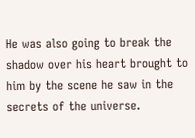He was also going to break the shadow over his heart brought to him by the scene he saw in the secrets of the universe.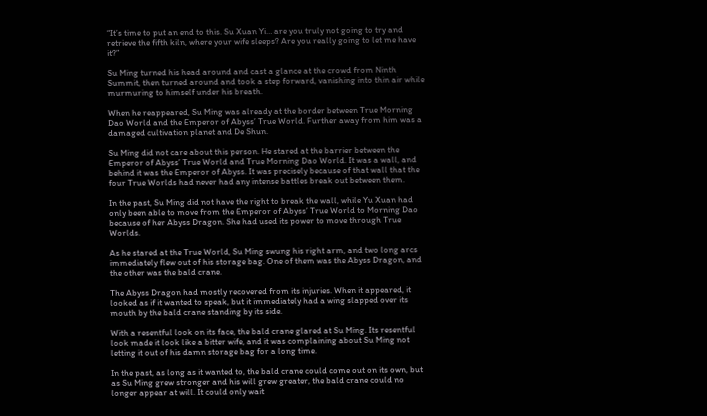“It’s time to put an end to this. Su Xuan Yi… are you truly not going to try and retrieve the fifth kiln, where your wife sleeps? Are you really going to let me have it?”

Su Ming turned his head around and cast a glance at the crowd from Ninth Summit, then turned around and took a step forward, vanishing into thin air while murmuring to himself under his breath.

When he reappeared, Su Ming was already at the border between True Morning Dao World and the Emperor of Abyss’ True World. Further away from him was a damaged cultivation planet and De Shun.

Su Ming did not care about this person. He stared at the barrier between the Emperor of Abyss’ True World and True Morning Dao World. It was a wall, and behind it was the Emperor of Abyss. It was precisely because of that wall that the four True Worlds had never had any intense battles break out between them.

In the past, Su Ming did not have the right to break the wall, while Yu Xuan had only been able to move from the Emperor of Abyss’ True World to Morning Dao because of her Abyss Dragon. She had used its power to move through True Worlds.

As he stared at the True World, Su Ming swung his right arm, and two long arcs immediately flew out of his storage bag. One of them was the Abyss Dragon, and the other was the bald crane.

The Abyss Dragon had mostly recovered from its injuries. When it appeared, it looked as if it wanted to speak, but it immediately had a wing slapped over its mouth by the bald crane standing by its side.

With a resentful look on its face, the bald crane glared at Su Ming. Its resentful look made it look like a bitter wife, and it was complaining about Su Ming not letting it out of his damn storage bag for a long time.

In the past, as long as it wanted to, the bald crane could come out on its own, but as Su Ming grew stronger and his will grew greater, the bald crane could no longer appear at will. It could only wait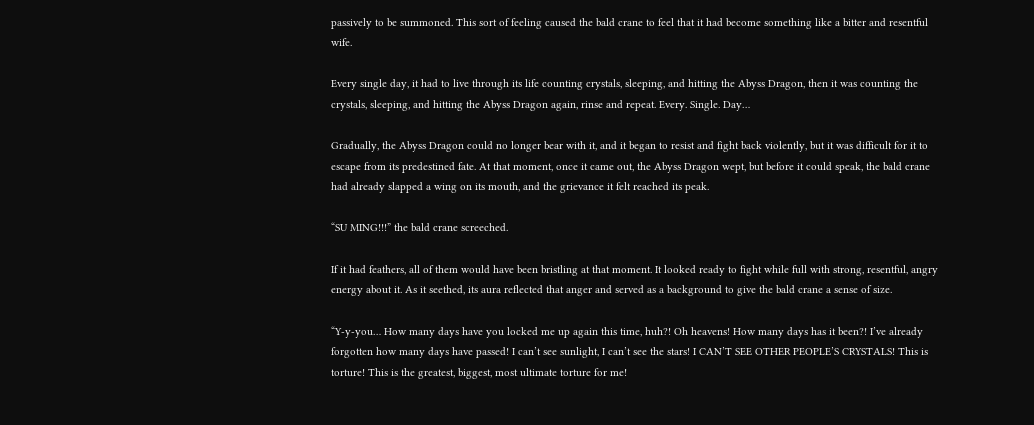passively to be summoned. This sort of feeling caused the bald crane to feel that it had become something like a bitter and resentful wife.

Every single day, it had to live through its life counting crystals, sleeping, and hitting the Abyss Dragon, then it was counting the crystals, sleeping, and hitting the Abyss Dragon again, rinse and repeat. Every. Single. Day…

Gradually, the Abyss Dragon could no longer bear with it, and it began to resist and fight back violently, but it was difficult for it to escape from its predestined fate. At that moment, once it came out, the Abyss Dragon wept, but before it could speak, the bald crane had already slapped a wing on its mouth, and the grievance it felt reached its peak.

“SU MING!!!” the bald crane screeched.

If it had feathers, all of them would have been bristling at that moment. It looked ready to fight while full with strong, resentful, angry energy about it. As it seethed, its aura reflected that anger and served as a background to give the bald crane a sense of size.

“Y-y-you… How many days have you locked me up again this time, huh?! Oh heavens! How many days has it been?! I’ve already forgotten how many days have passed! I can’t see sunlight, I can’t see the stars! I CAN’T SEE OTHER PEOPLE’S CRYSTALS! This is torture! This is the greatest, biggest, most ultimate torture for me!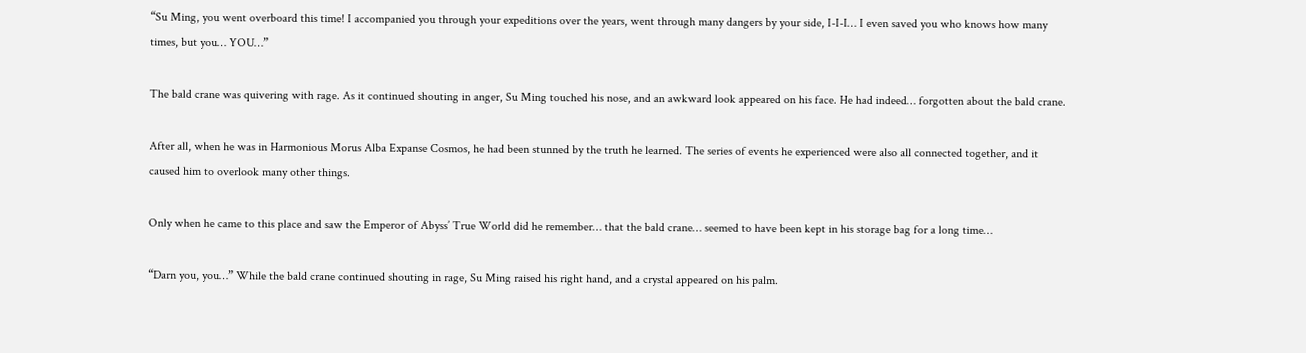“Su Ming, you went overboard this time! I accompanied you through your expeditions over the years, went through many dangers by your side, I-I-I… I even saved you who knows how many times, but you… YOU…”

The bald crane was quivering with rage. As it continued shouting in anger, Su Ming touched his nose, and an awkward look appeared on his face. He had indeed… forgotten about the bald crane.

After all, when he was in Harmonious Morus Alba Expanse Cosmos, he had been stunned by the truth he learned. The series of events he experienced were also all connected together, and it caused him to overlook many other things.

Only when he came to this place and saw the Emperor of Abyss’ True World did he remember… that the bald crane… seemed to have been kept in his storage bag for a long time…

“Darn you, you…” While the bald crane continued shouting in rage, Su Ming raised his right hand, and a crystal appeared on his palm.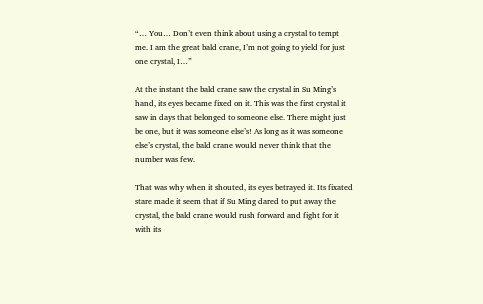“… You… Don’t even think about using a crystal to tempt me. I am the great bald crane, I’m not going to yield for just one crystal, I…”

At the instant the bald crane saw the crystal in Su Ming’s hand, its eyes became fixed on it. This was the first crystal it saw in days that belonged to someone else. There might just be one, but it was someone else’s! As long as it was someone else’s crystal, the bald crane would never think that the number was few.

That was why when it shouted, its eyes betrayed it. Its fixated stare made it seem that if Su Ming dared to put away the crystal, the bald crane would rush forward and fight for it with its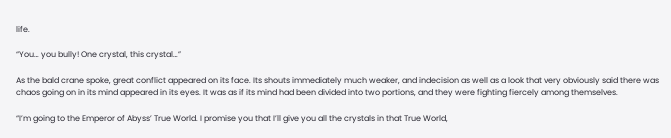life.

“You… you bully! One crystal, this crystal…”

As the bald crane spoke, great conflict appeared on its face. Its shouts immediately much weaker, and indecision as well as a look that very obviously said there was chaos going on in its mind appeared in its eyes. It was as if its mind had been divided into two portions, and they were fighting fiercely among themselves.

“I’m going to the Emperor of Abyss’ True World. I promise you that I’ll give you all the crystals in that True World,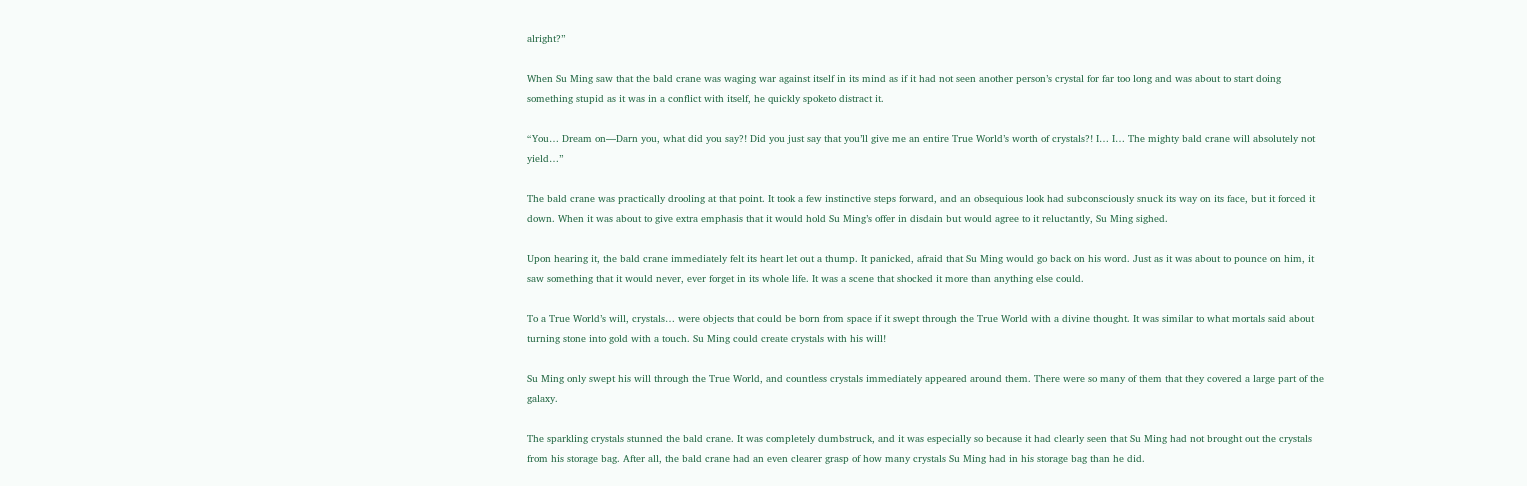alright?”

When Su Ming saw that the bald crane was waging war against itself in its mind as if it had not seen another person’s crystal for far too long and was about to start doing something stupid as it was in a conflict with itself, he quickly spoketo distract it.

“You… Dream on—Darn you, what did you say?! Did you just say that you’ll give me an entire True World’s worth of crystals?! I… I… The mighty bald crane will absolutely not yield…”

The bald crane was practically drooling at that point. It took a few instinctive steps forward, and an obsequious look had subconsciously snuck its way on its face, but it forced it down. When it was about to give extra emphasis that it would hold Su Ming’s offer in disdain but would agree to it reluctantly, Su Ming sighed.

Upon hearing it, the bald crane immediately felt its heart let out a thump. It panicked, afraid that Su Ming would go back on his word. Just as it was about to pounce on him, it saw something that it would never, ever forget in its whole life. It was a scene that shocked it more than anything else could.

To a True World’s will, crystals… were objects that could be born from space if it swept through the True World with a divine thought. It was similar to what mortals said about turning stone into gold with a touch. Su Ming could create crystals with his will!

Su Ming only swept his will through the True World, and countless crystals immediately appeared around them. There were so many of them that they covered a large part of the galaxy.

The sparkling crystals stunned the bald crane. It was completely dumbstruck, and it was especially so because it had clearly seen that Su Ming had not brought out the crystals from his storage bag. After all, the bald crane had an even clearer grasp of how many crystals Su Ming had in his storage bag than he did.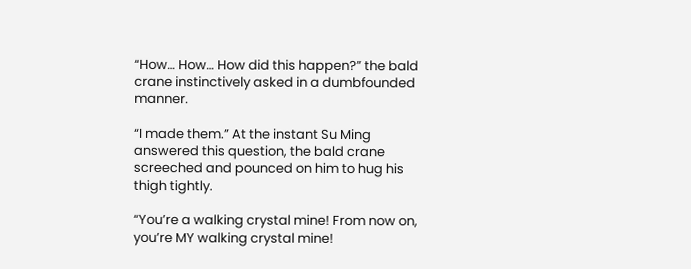“How… How… How did this happen?” the bald crane instinctively asked in a dumbfounded manner.

“I made them.” At the instant Su Ming answered this question, the bald crane screeched and pounced on him to hug his thigh tightly.

“You’re a walking crystal mine! From now on, you’re MY walking crystal mine!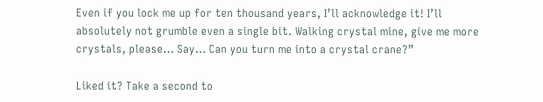Even if you lock me up for ten thousand years, I’ll acknowledge it! I’ll absolutely not grumble even a single bit. Walking crystal mine, give me more crystals, please… Say… Can you turn me into a crystal crane?”

Liked it? Take a second to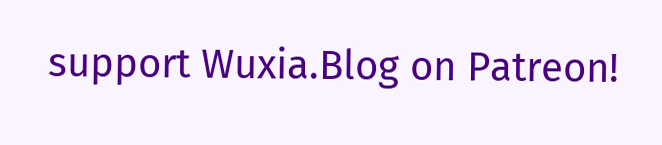support Wuxia.Blog on Patreon!